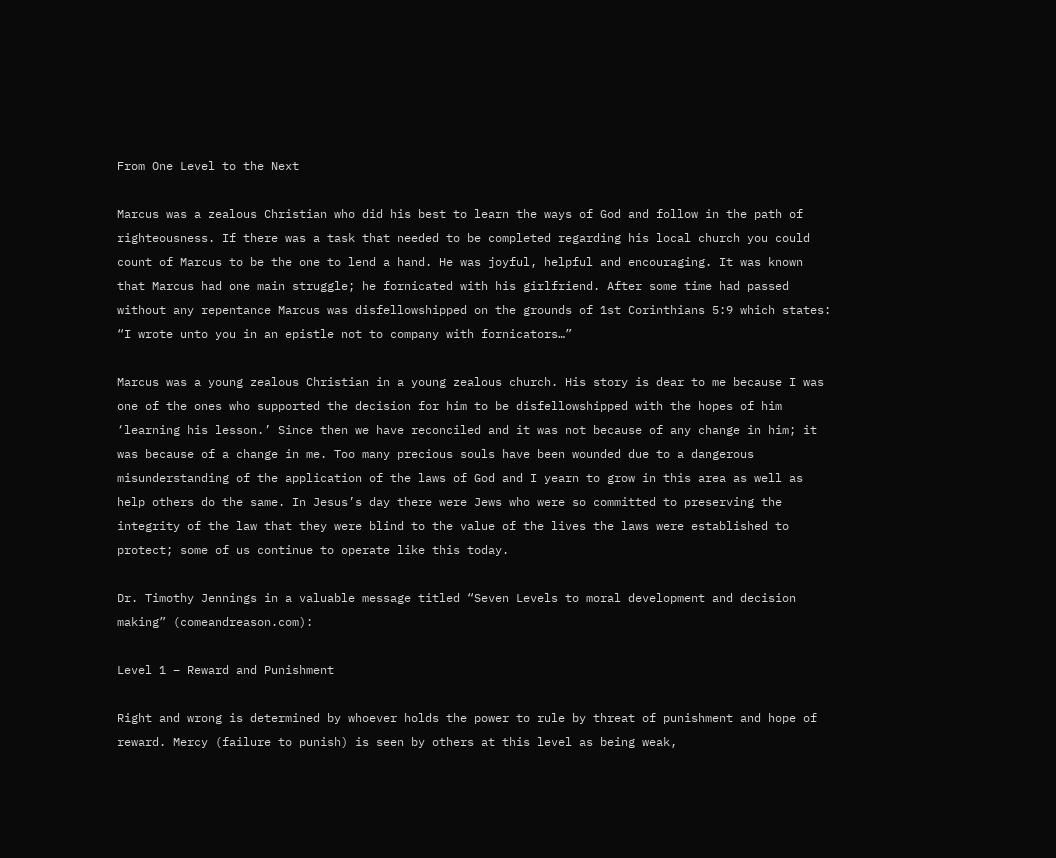From One Level to the Next

Marcus was a zealous Christian who did his best to learn the ways of God and follow in the path of righteousness. If there was a task that needed to be completed regarding his local church you could count of Marcus to be the one to lend a hand. He was joyful, helpful and encouraging. It was known that Marcus had one main struggle; he fornicated with his girlfriend. After some time had passed without any repentance Marcus was disfellowshipped on the grounds of 1st Corinthians 5:9 which states: “I wrote unto you in an epistle not to company with fornicators…”

Marcus was a young zealous Christian in a young zealous church. His story is dear to me because I was one of the ones who supported the decision for him to be disfellowshipped with the hopes of him ‘learning his lesson.’ Since then we have reconciled and it was not because of any change in him; it was because of a change in me. Too many precious souls have been wounded due to a dangerous misunderstanding of the application of the laws of God and I yearn to grow in this area as well as help others do the same. In Jesus’s day there were Jews who were so committed to preserving the integrity of the law that they were blind to the value of the lives the laws were established to protect; some of us continue to operate like this today.

Dr. Timothy Jennings in a valuable message titled “Seven Levels to moral development and decision making” (comeandreason.com):

Level 1 – Reward and Punishment

Right and wrong is determined by whoever holds the power to rule by threat of punishment and hope of reward. Mercy (failure to punish) is seen by others at this level as being weak,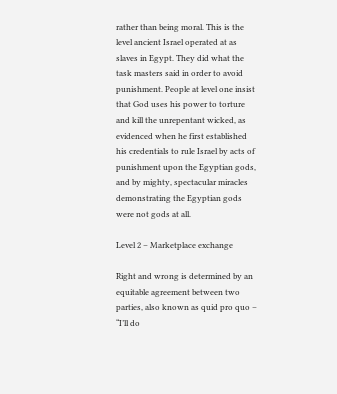rather than being moral. This is the level ancient Israel operated at as slaves in Egypt. They did what the task masters said in order to avoid punishment. People at level one insist that God uses his power to torture and kill the unrepentant wicked, as evidenced when he first established his credentials to rule Israel by acts of punishment upon the Egyptian gods, and by mighty, spectacular miracles demonstrating the Egyptian gods were not gods at all.

Level 2 – Marketplace exchange

Right and wrong is determined by an equitable agreement between two parties, also known as quid pro quo – “I’ll do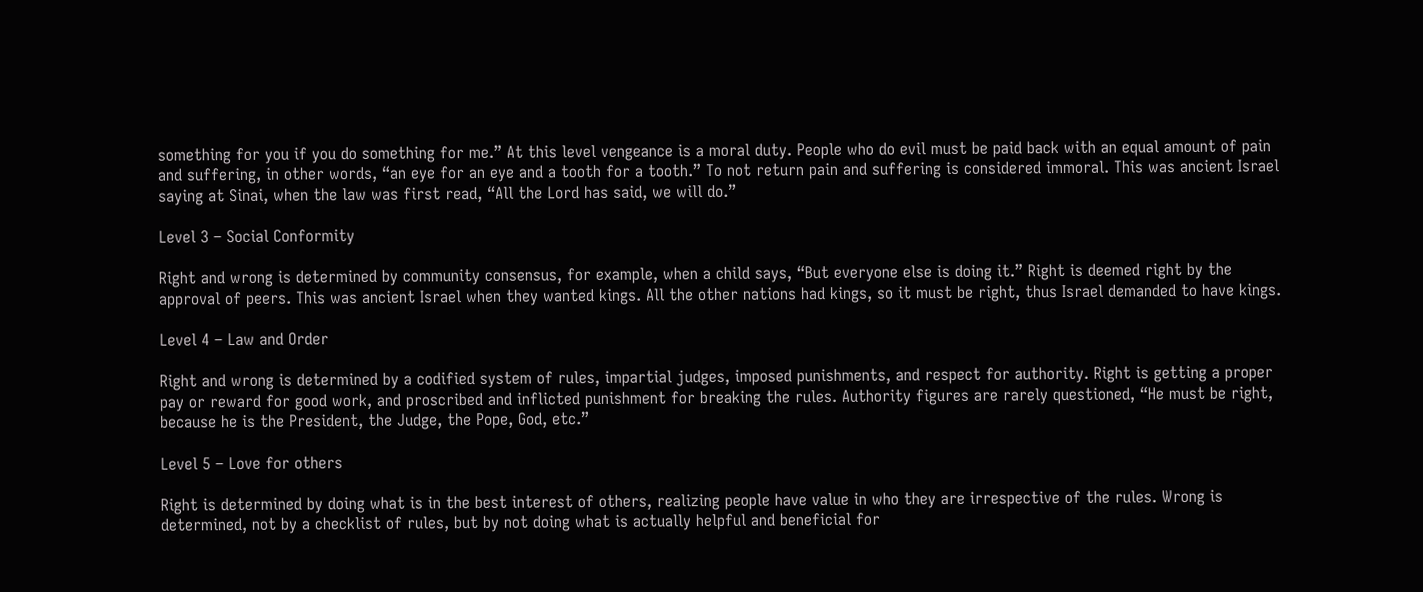something for you if you do something for me.” At this level vengeance is a moral duty. People who do evil must be paid back with an equal amount of pain and suffering, in other words, “an eye for an eye and a tooth for a tooth.” To not return pain and suffering is considered immoral. This was ancient Israel saying at Sinai, when the law was first read, “All the Lord has said, we will do.”

Level 3 – Social Conformity

Right and wrong is determined by community consensus, for example, when a child says, “But everyone else is doing it.” Right is deemed right by the approval of peers. This was ancient Israel when they wanted kings. All the other nations had kings, so it must be right, thus Israel demanded to have kings.

Level 4 – Law and Order

Right and wrong is determined by a codified system of rules, impartial judges, imposed punishments, and respect for authority. Right is getting a proper pay or reward for good work, and proscribed and inflicted punishment for breaking the rules. Authority figures are rarely questioned, “He must be right, because he is the President, the Judge, the Pope, God, etc.”

Level 5 – Love for others

Right is determined by doing what is in the best interest of others, realizing people have value in who they are irrespective of the rules. Wrong is determined, not by a checklist of rules, but by not doing what is actually helpful and beneficial for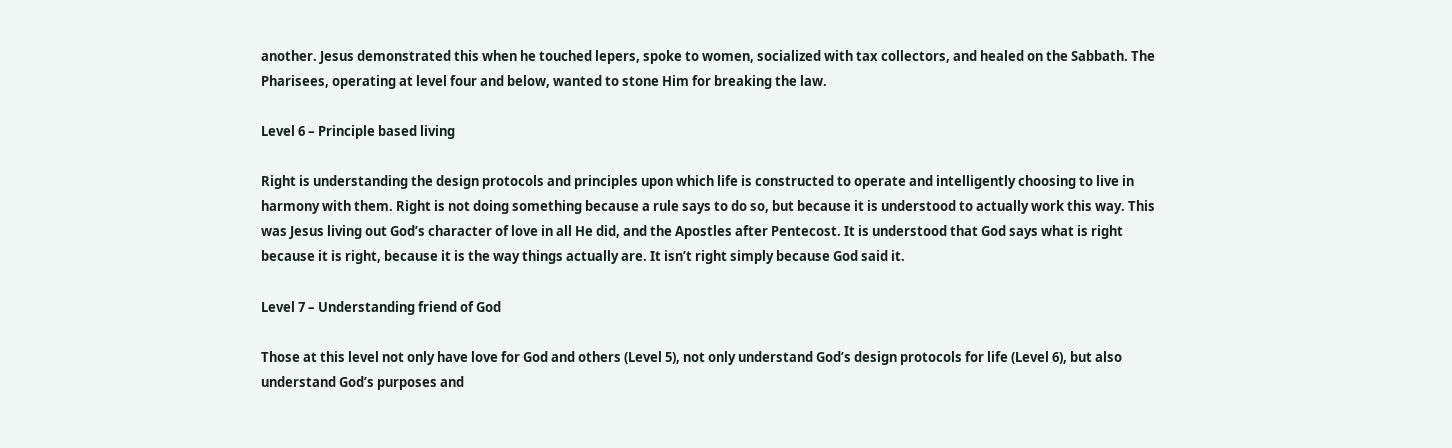another. Jesus demonstrated this when he touched lepers, spoke to women, socialized with tax collectors, and healed on the Sabbath. The Pharisees, operating at level four and below, wanted to stone Him for breaking the law.

Level 6 – Principle based living

Right is understanding the design protocols and principles upon which life is constructed to operate and intelligently choosing to live in harmony with them. Right is not doing something because a rule says to do so, but because it is understood to actually work this way. This was Jesus living out God’s character of love in all He did, and the Apostles after Pentecost. It is understood that God says what is right because it is right, because it is the way things actually are. It isn’t right simply because God said it.

Level 7 – Understanding friend of God

Those at this level not only have love for God and others (Level 5), not only understand God’s design protocols for life (Level 6), but also understand God’s purposes and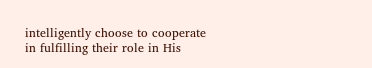intelligently choose to cooperate in fulfilling their role in His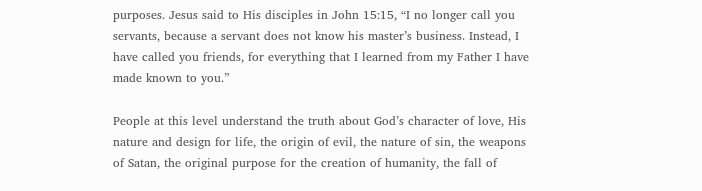purposes. Jesus said to His disciples in John 15:15, “I no longer call you servants, because a servant does not know his master’s business. Instead, I have called you friends, for everything that I learned from my Father I have made known to you.”

People at this level understand the truth about God’s character of love, His nature and design for life, the origin of evil, the nature of sin, the weapons of Satan, the original purpose for the creation of humanity, the fall of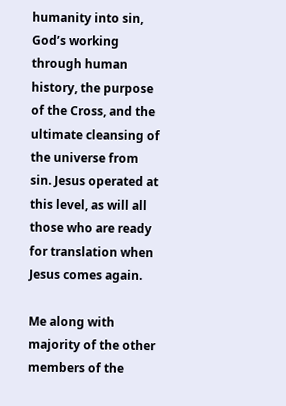humanity into sin, God’s working through human history, the purpose of the Cross, and the ultimate cleansing of the universe from sin. Jesus operated at this level, as will all those who are ready for translation when Jesus comes again.

Me along with majority of the other members of the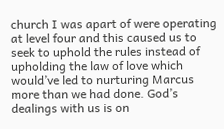church I was apart of were operating at level four and this caused us to seek to uphold the rules instead of upholding the law of love which would’ve led to nurturing Marcus more than we had done. God’s dealings with us is on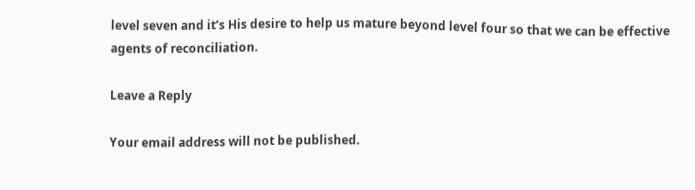level seven and it’s His desire to help us mature beyond level four so that we can be effective agents of reconciliation.

Leave a Reply

Your email address will not be published.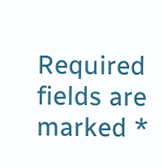Required fields are marked *